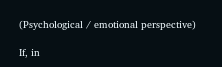(Psychological / emotional perspective)

If, in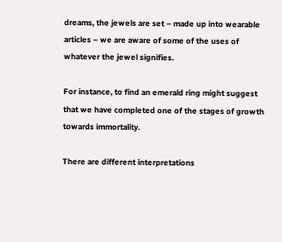dreams, the jewels are set – made up into wearable articles – we are aware of some of the uses of whatever the jewel signifies.

For instance, to find an emerald ring might suggest that we have completed one of the stages of growth towards immortality.

There are different interpretations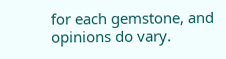for each gemstone, and opinions do vary.